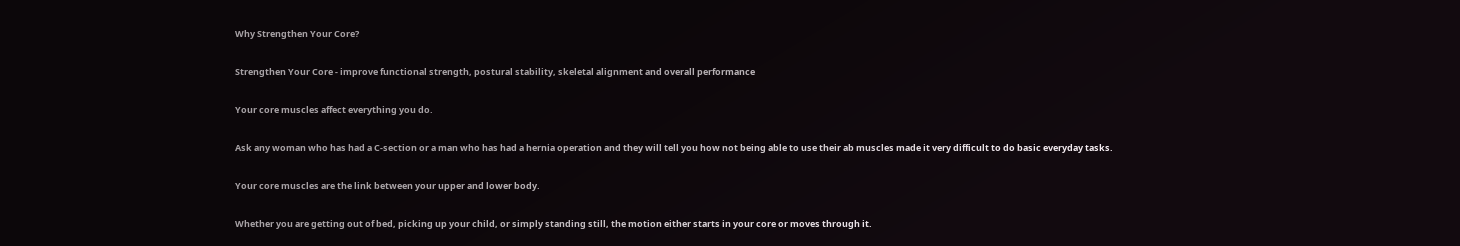Why Strengthen Your Core?

Strengthen Your Core - improve functional strength, postural stability, skeletal alignment and overall performance

Your core muscles affect everything you do.

Ask any woman who has had a C-section or a man who has had a hernia operation and they will tell you how not being able to use their ab muscles made it very difficult to do basic everyday tasks.

Your core muscles are the link between your upper and lower body.

Whether you are getting out of bed, picking up your child, or simply standing still, the motion either starts in your core or moves through it.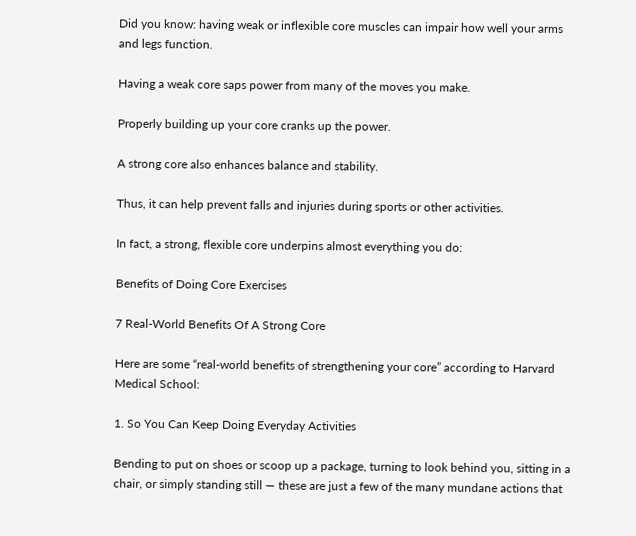Did you know: having weak or inflexible core muscles can impair how well your arms and legs function.

Having a weak core saps power from many of the moves you make.

Properly building up your core cranks up the power.

A strong core also enhances balance and stability.

Thus, it can help prevent falls and injuries during sports or other activities.

In fact, a strong, flexible core underpins almost everything you do:

Benefits of Doing Core Exercises

7 Real-World Benefits Of A Strong Core

Here are some “real-world benefits of strengthening your core” according to Harvard Medical School:

1. So You Can Keep Doing Everyday Activities

Bending to put on shoes or scoop up a package, turning to look behind you, sitting in a chair, or simply standing still — these are just a few of the many mundane actions that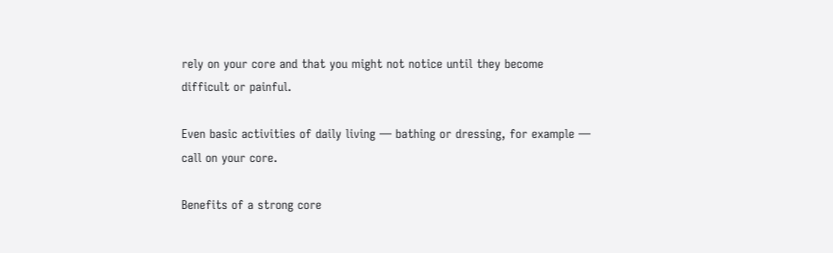rely on your core and that you might not notice until they become difficult or painful.

Even basic activities of daily living — bathing or dressing, for example — call on your core.

Benefits of a strong core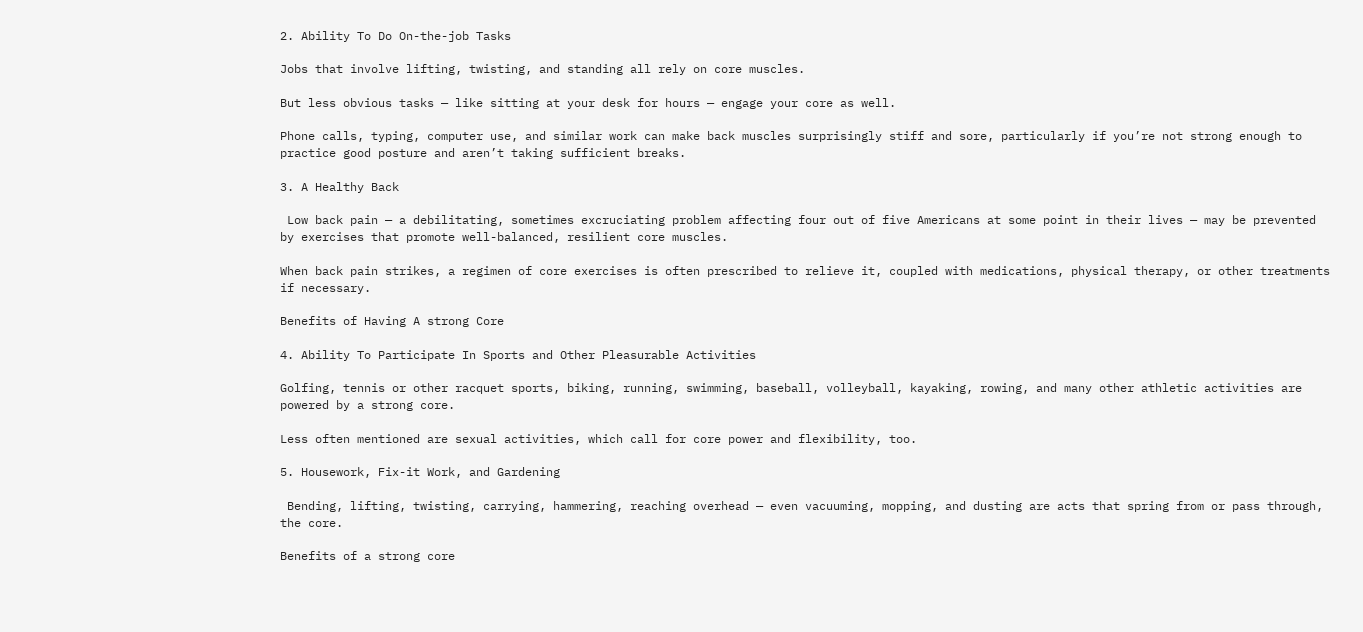2. Ability To Do On-the-job Tasks

Jobs that involve lifting, twisting, and standing all rely on core muscles.

But less obvious tasks — like sitting at your desk for hours — engage your core as well.

Phone calls, typing, computer use, and similar work can make back muscles surprisingly stiff and sore, particularly if you’re not strong enough to practice good posture and aren’t taking sufficient breaks.

3. A Healthy Back

 Low back pain — a debilitating, sometimes excruciating problem affecting four out of five Americans at some point in their lives — may be prevented by exercises that promote well-balanced, resilient core muscles.

When back pain strikes, a regimen of core exercises is often prescribed to relieve it, coupled with medications, physical therapy, or other treatments if necessary.

Benefits of Having A strong Core

4. Ability To Participate In Sports and Other Pleasurable Activities

Golfing, tennis or other racquet sports, biking, running, swimming, baseball, volleyball, kayaking, rowing, and many other athletic activities are powered by a strong core.

Less often mentioned are sexual activities, which call for core power and flexibility, too.

5. Housework, Fix-it Work, and Gardening

 Bending, lifting, twisting, carrying, hammering, reaching overhead — even vacuuming, mopping, and dusting are acts that spring from or pass through, the core.

Benefits of a strong core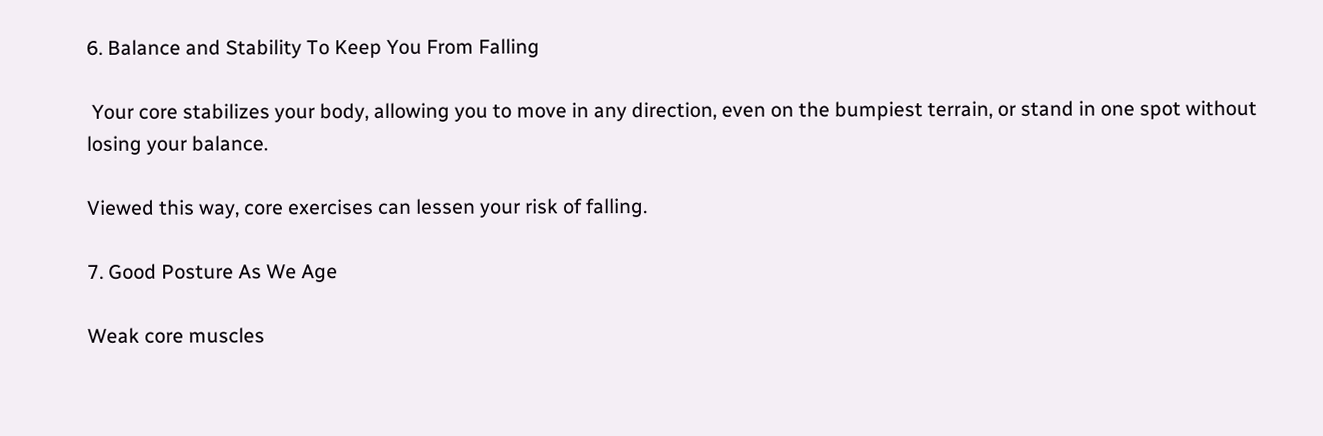6. Balance and Stability To Keep You From Falling

 Your core stabilizes your body, allowing you to move in any direction, even on the bumpiest terrain, or stand in one spot without losing your balance.

Viewed this way, core exercises can lessen your risk of falling.

7. Good Posture As We Age

Weak core muscles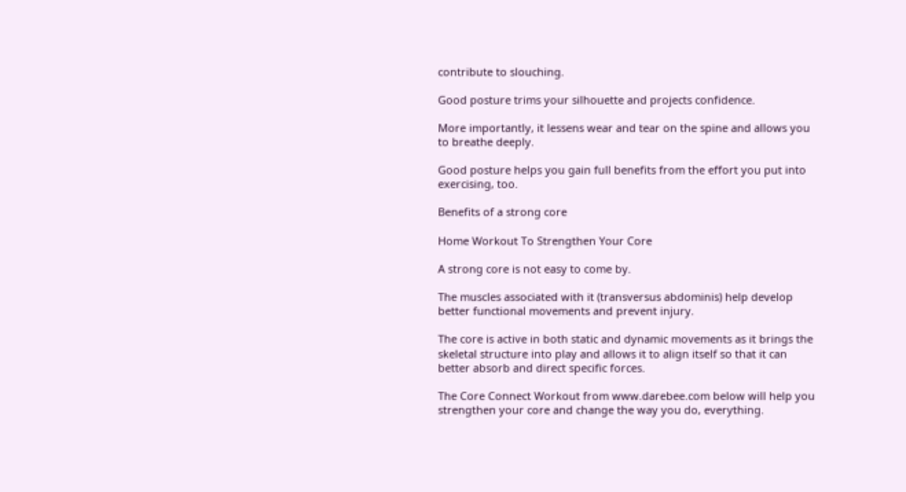contribute to slouching.

Good posture trims your silhouette and projects confidence.

More importantly, it lessens wear and tear on the spine and allows you to breathe deeply.

Good posture helps you gain full benefits from the effort you put into exercising, too.

Benefits of a strong core

Home Workout To Strengthen Your Core

A strong core is not easy to come by.

The muscles associated with it (transversus abdominis) help develop better functional movements and prevent injury.

The core is active in both static and dynamic movements as it brings the skeletal structure into play and allows it to align itself so that it can better absorb and direct specific forces.

The Core Connect Workout from www.darebee.com below will help you strengthen your core and change the way you do, everything.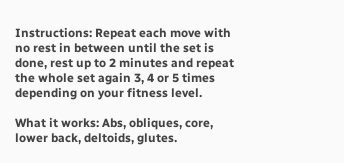Instructions: Repeat each move with no rest in between until the set is done, rest up to 2 minutes and repeat the whole set again 3, 4 or 5 times depending on your fitness level.

What it works: Abs, obliques, core, lower back, deltoids, glutes.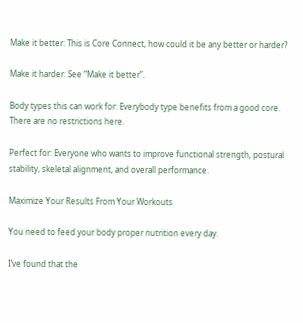Make it better: This is Core Connect, how could it be any better or harder?

Make it harder: See “Make it better”.

Body types this can work for: Everybody type benefits from a good core. There are no restrictions here.

Perfect for: Everyone who wants to improve functional strength, postural stability, skeletal alignment, and overall performance.

Maximize Your Results From Your Workouts

You need to feed your body proper nutrition every day.

I’ve found that the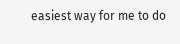easiest way for me to do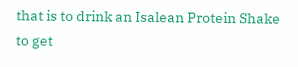that is to drink an Isalean Protein Shake to get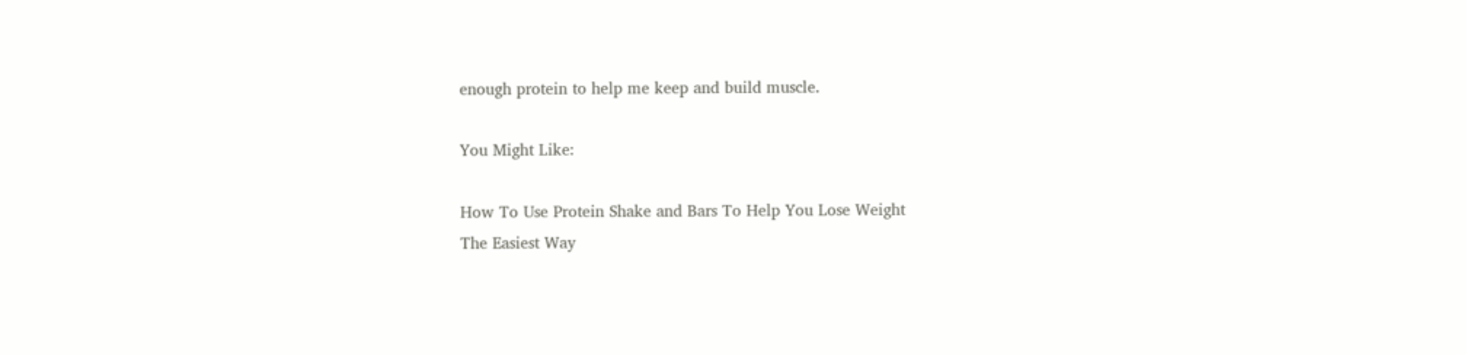enough protein to help me keep and build muscle.

You Might Like:

How To Use Protein Shake and Bars To Help You Lose Weight
The Easiest Way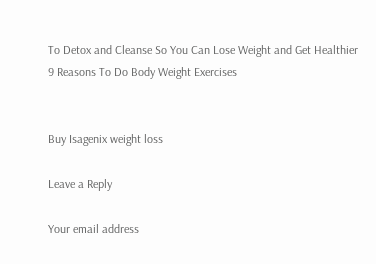To Detox and Cleanse So You Can Lose Weight and Get Healthier
9 Reasons To Do Body Weight Exercises


Buy Isagenix weight loss

Leave a Reply

Your email address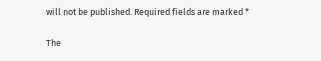will not be published. Required fields are marked *

The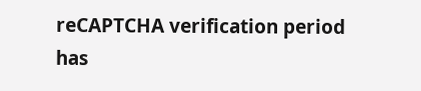reCAPTCHA verification period has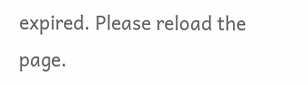expired. Please reload the page.